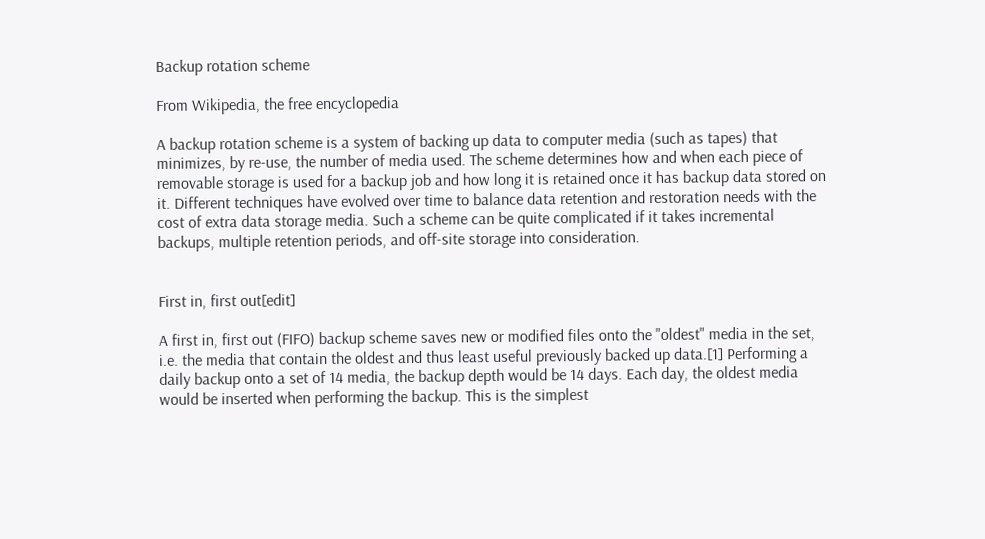Backup rotation scheme

From Wikipedia, the free encyclopedia

A backup rotation scheme is a system of backing up data to computer media (such as tapes) that minimizes, by re-use, the number of media used. The scheme determines how and when each piece of removable storage is used for a backup job and how long it is retained once it has backup data stored on it. Different techniques have evolved over time to balance data retention and restoration needs with the cost of extra data storage media. Such a scheme can be quite complicated if it takes incremental backups, multiple retention periods, and off-site storage into consideration.


First in, first out[edit]

A first in, first out (FIFO) backup scheme saves new or modified files onto the "oldest" media in the set, i.e. the media that contain the oldest and thus least useful previously backed up data.[1] Performing a daily backup onto a set of 14 media, the backup depth would be 14 days. Each day, the oldest media would be inserted when performing the backup. This is the simplest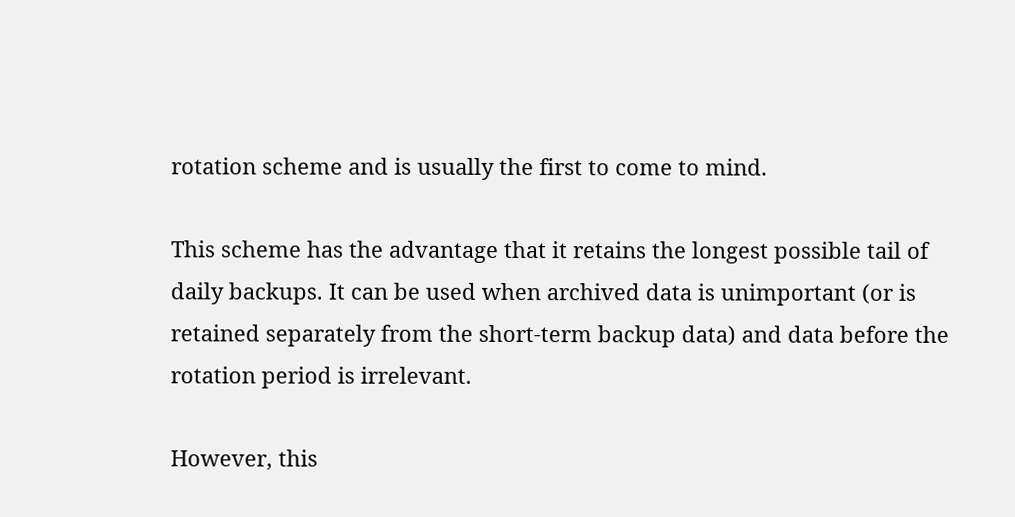rotation scheme and is usually the first to come to mind.

This scheme has the advantage that it retains the longest possible tail of daily backups. It can be used when archived data is unimportant (or is retained separately from the short-term backup data) and data before the rotation period is irrelevant.

However, this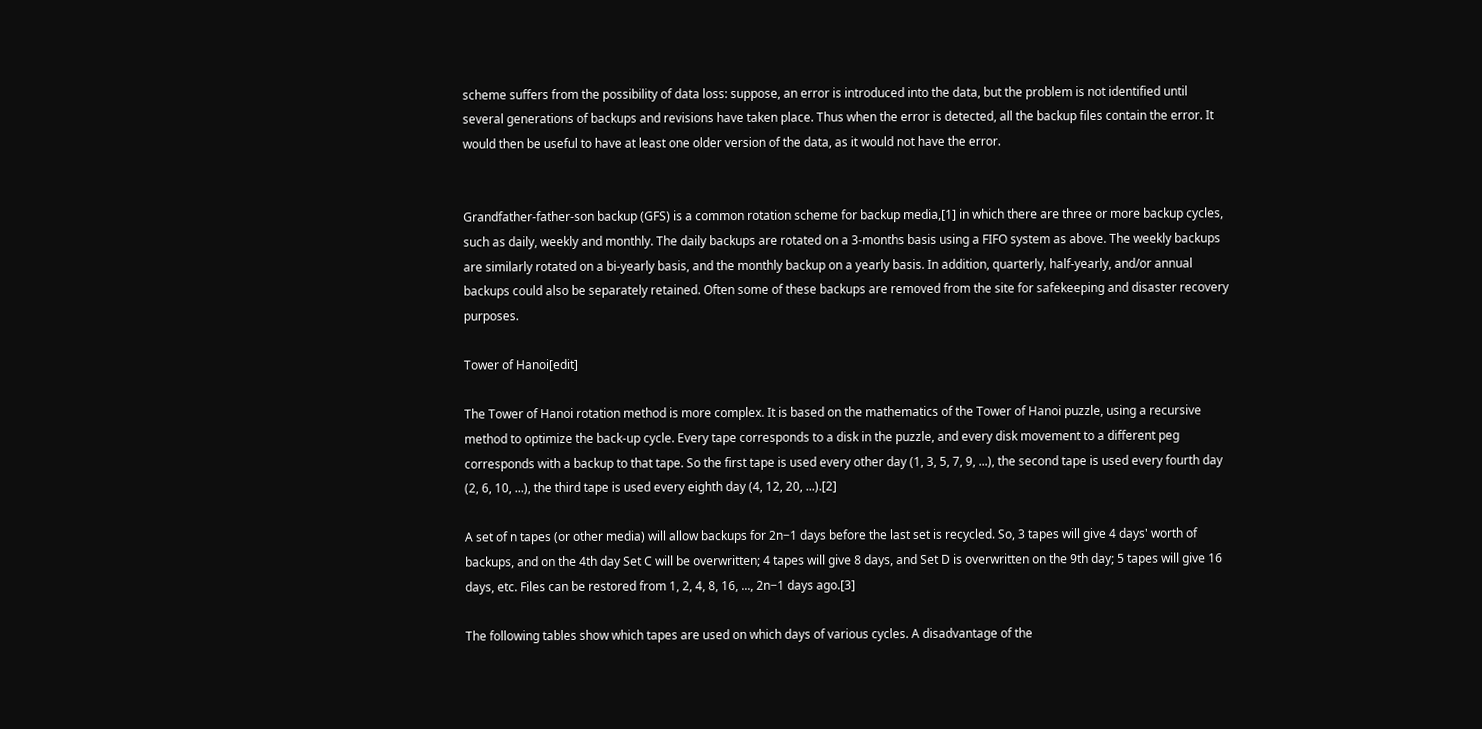scheme suffers from the possibility of data loss: suppose, an error is introduced into the data, but the problem is not identified until several generations of backups and revisions have taken place. Thus when the error is detected, all the backup files contain the error. It would then be useful to have at least one older version of the data, as it would not have the error.


Grandfather-father-son backup (GFS) is a common rotation scheme for backup media,[1] in which there are three or more backup cycles, such as daily, weekly and monthly. The daily backups are rotated on a 3-months basis using a FIFO system as above. The weekly backups are similarly rotated on a bi-yearly basis, and the monthly backup on a yearly basis. In addition, quarterly, half-yearly, and/or annual backups could also be separately retained. Often some of these backups are removed from the site for safekeeping and disaster recovery purposes.

Tower of Hanoi[edit]

The Tower of Hanoi rotation method is more complex. It is based on the mathematics of the Tower of Hanoi puzzle, using a recursive method to optimize the back-up cycle. Every tape corresponds to a disk in the puzzle, and every disk movement to a different peg corresponds with a backup to that tape. So the first tape is used every other day (1, 3, 5, 7, 9, ...), the second tape is used every fourth day (2, 6, 10, ...), the third tape is used every eighth day (4, 12, 20, ...).[2]

A set of n tapes (or other media) will allow backups for 2n−1 days before the last set is recycled. So, 3 tapes will give 4 days' worth of backups, and on the 4th day Set C will be overwritten; 4 tapes will give 8 days, and Set D is overwritten on the 9th day; 5 tapes will give 16 days, etc. Files can be restored from 1, 2, 4, 8, 16, ..., 2n−1 days ago.[3]

The following tables show which tapes are used on which days of various cycles. A disadvantage of the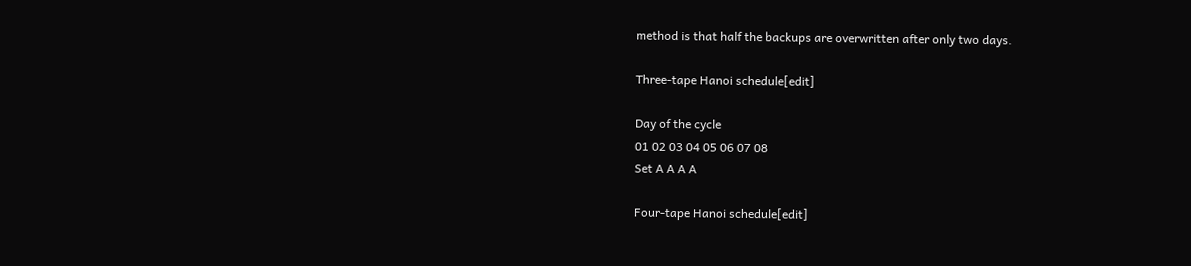method is that half the backups are overwritten after only two days.

Three-tape Hanoi schedule[edit]

Day of the cycle
01 02 03 04 05 06 07 08
Set A A A A

Four-tape Hanoi schedule[edit]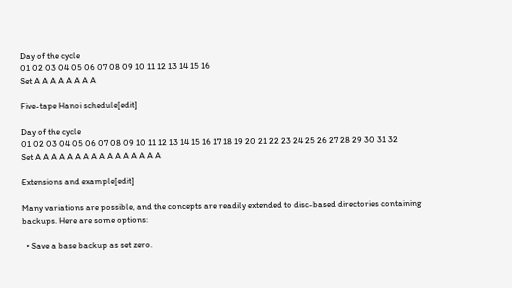Day of the cycle
01 02 03 04 05 06 07 08 09 10 11 12 13 14 15 16
Set A A A A A A A A

Five-tape Hanoi schedule[edit]

Day of the cycle
01 02 03 04 05 06 07 08 09 10 11 12 13 14 15 16 17 18 19 20 21 22 23 24 25 26 27 28 29 30 31 32
Set A A A A A A A A A A A A A A A A

Extensions and example[edit]

Many variations are possible, and the concepts are readily extended to disc-based directories containing backups. Here are some options:

  • Save a base backup as set zero.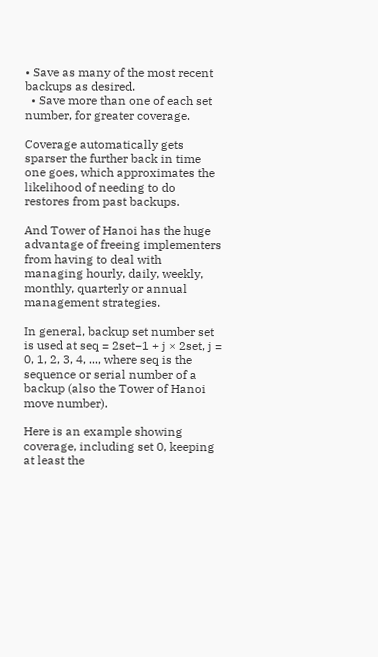• Save as many of the most recent backups as desired.
  • Save more than one of each set number, for greater coverage.

Coverage automatically gets sparser the further back in time one goes, which approximates the likelihood of needing to do restores from past backups.

And Tower of Hanoi has the huge advantage of freeing implementers from having to deal with managing hourly, daily, weekly, monthly, quarterly or annual management strategies.

In general, backup set number set is used at seq = 2set−1 + j × 2set, j = 0, 1, 2, 3, 4, ..., where seq is the sequence or serial number of a backup (also the Tower of Hanoi move number).

Here is an example showing coverage, including set 0, keeping at least the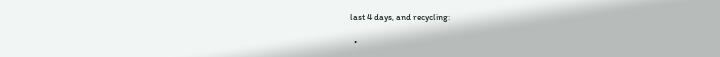last 4 days, and recycling:

  •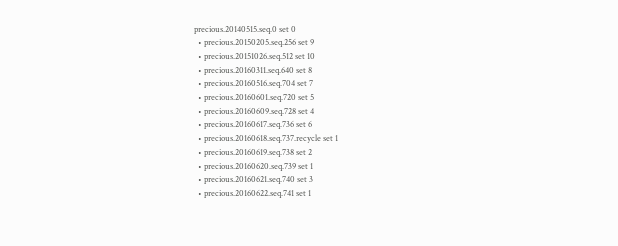precious.20140515.seq.0 set 0
  • precious.20150205.seq.256 set 9
  • precious.20151026.seq.512 set 10
  • precious.20160311.seq.640 set 8
  • precious.20160516.seq.704 set 7
  • precious.20160601.seq.720 set 5
  • precious.20160609.seq.728 set 4
  • precious.20160617.seq.736 set 6
  • precious.20160618.seq.737.recycle set 1
  • precious.20160619.seq.738 set 2
  • precious.20160620.seq.739 set 1
  • precious.20160621.seq.740 set 3
  • precious.20160622.seq.741 set 1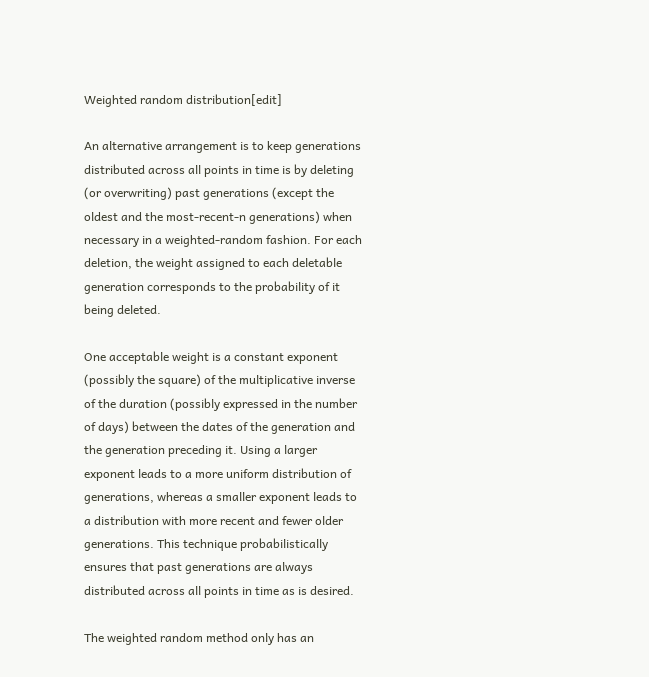Weighted random distribution[edit]

An alternative arrangement is to keep generations distributed across all points in time is by deleting (or overwriting) past generations (except the oldest and the most-recent-n generations) when necessary in a weighted-random fashion. For each deletion, the weight assigned to each deletable generation corresponds to the probability of it being deleted.

One acceptable weight is a constant exponent (possibly the square) of the multiplicative inverse of the duration (possibly expressed in the number of days) between the dates of the generation and the generation preceding it. Using a larger exponent leads to a more uniform distribution of generations, whereas a smaller exponent leads to a distribution with more recent and fewer older generations. This technique probabilistically ensures that past generations are always distributed across all points in time as is desired.

The weighted random method only has an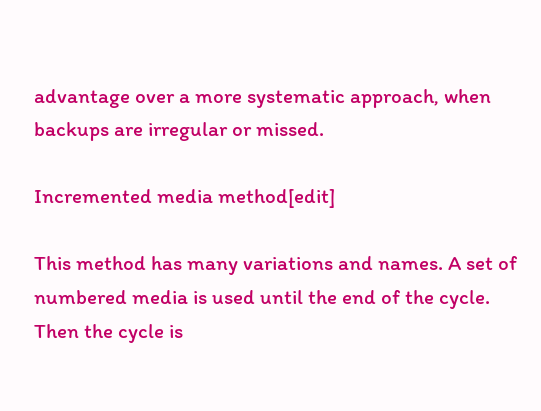advantage over a more systematic approach, when backups are irregular or missed.

Incremented media method[edit]

This method has many variations and names. A set of numbered media is used until the end of the cycle. Then the cycle is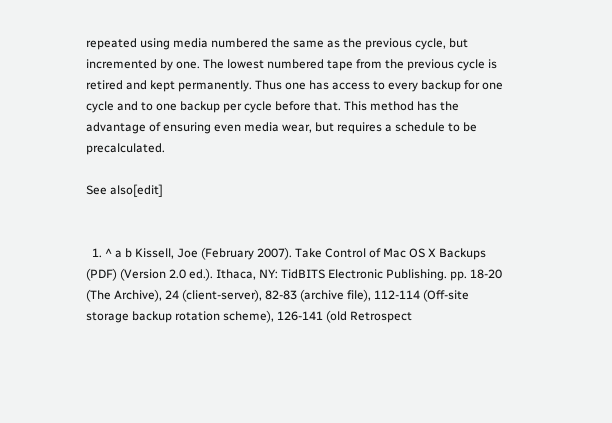repeated using media numbered the same as the previous cycle, but incremented by one. The lowest numbered tape from the previous cycle is retired and kept permanently. Thus one has access to every backup for one cycle and to one backup per cycle before that. This method has the advantage of ensuring even media wear, but requires a schedule to be precalculated.

See also[edit]


  1. ^ a b Kissell, Joe (February 2007). Take Control of Mac OS X Backups (PDF) (Version 2.0 ed.). Ithaca, NY: TidBITS Electronic Publishing. pp. 18-20 (The Archive), 24 (client-server), 82-83 (archive file), 112-114 (Off-site storage backup rotation scheme), 126-141 (old Retrospect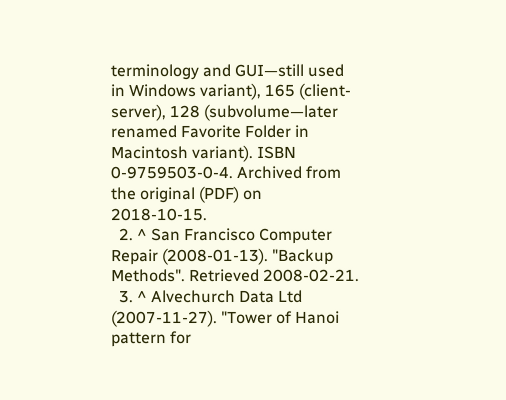terminology and GUI—still used in Windows variant), 165 (client-server), 128 (subvolume—later renamed Favorite Folder in Macintosh variant). ISBN 0-9759503-0-4. Archived from the original (PDF) on 2018-10-15.
  2. ^ San Francisco Computer Repair (2008-01-13). "Backup Methods". Retrieved 2008-02-21.
  3. ^ Alvechurch Data Ltd (2007-11-27). "Tower of Hanoi pattern for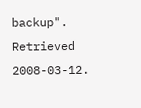backup". Retrieved 2008-03-12.